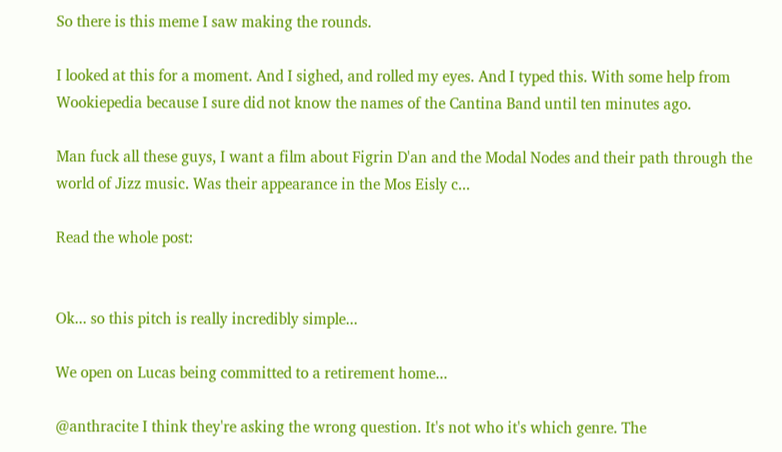So there is this meme I saw making the rounds.

I looked at this for a moment. And I sighed, and rolled my eyes. And I typed this. With some help from Wookiepedia because I sure did not know the names of the Cantina Band until ten minutes ago.

Man fuck all these guys, I want a film about Figrin D'an and the Modal Nodes and their path through the world of Jizz music. Was their appearance in the Mos Eisly c...

Read the whole post:


Ok... so this pitch is really incredibly simple...

We open on Lucas being committed to a retirement home...

@anthracite I think they're asking the wrong question. It's not who it's which genre. The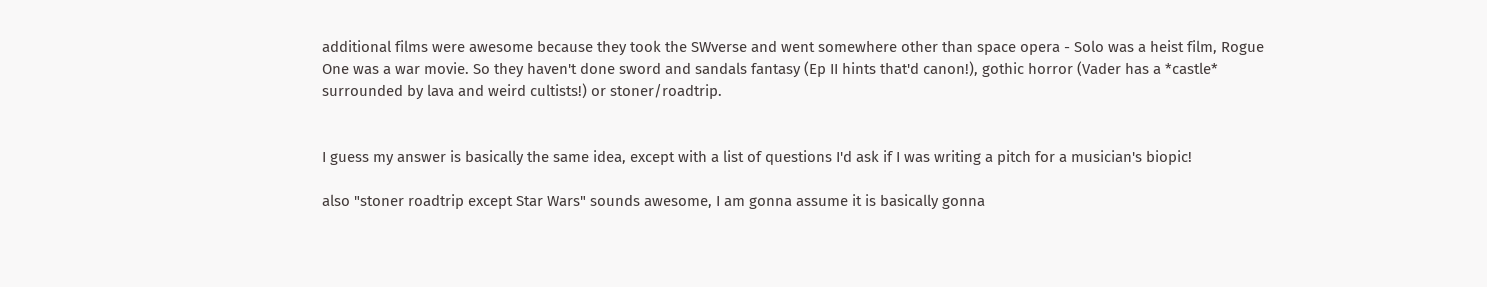additional films were awesome because they took the SWverse and went somewhere other than space opera - Solo was a heist film, Rogue One was a war movie. So they haven't done sword and sandals fantasy (Ep II hints that'd canon!), gothic horror (Vader has a *castle* surrounded by lava and weird cultists!) or stoner/roadtrip.


I guess my answer is basically the same idea, except with a list of questions I'd ask if I was writing a pitch for a musician's biopic!

also "stoner roadtrip except Star Wars" sounds awesome, I am gonna assume it is basically gonna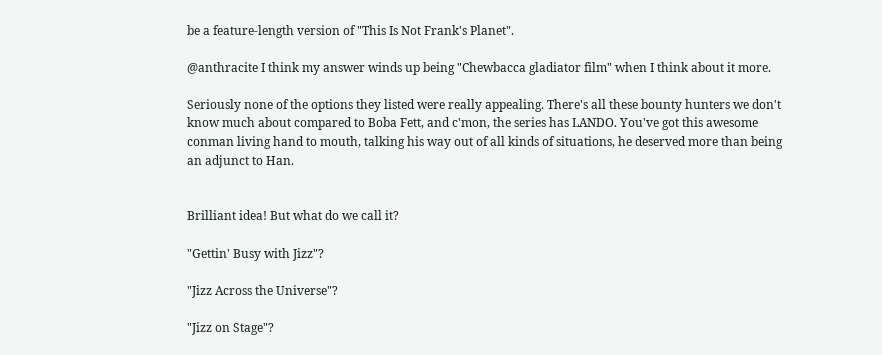be a feature-length version of "This Is Not Frank's Planet".

@anthracite I think my answer winds up being "Chewbacca gladiator film" when I think about it more.

Seriously none of the options they listed were really appealing. There's all these bounty hunters we don't know much about compared to Boba Fett, and c'mon, the series has LANDO. You've got this awesome conman living hand to mouth, talking his way out of all kinds of situations, he deserved more than being an adjunct to Han.


Brilliant idea! But what do we call it?

"Gettin' Busy with Jizz"?

"Jizz Across the Universe"?

"Jizz on Stage"?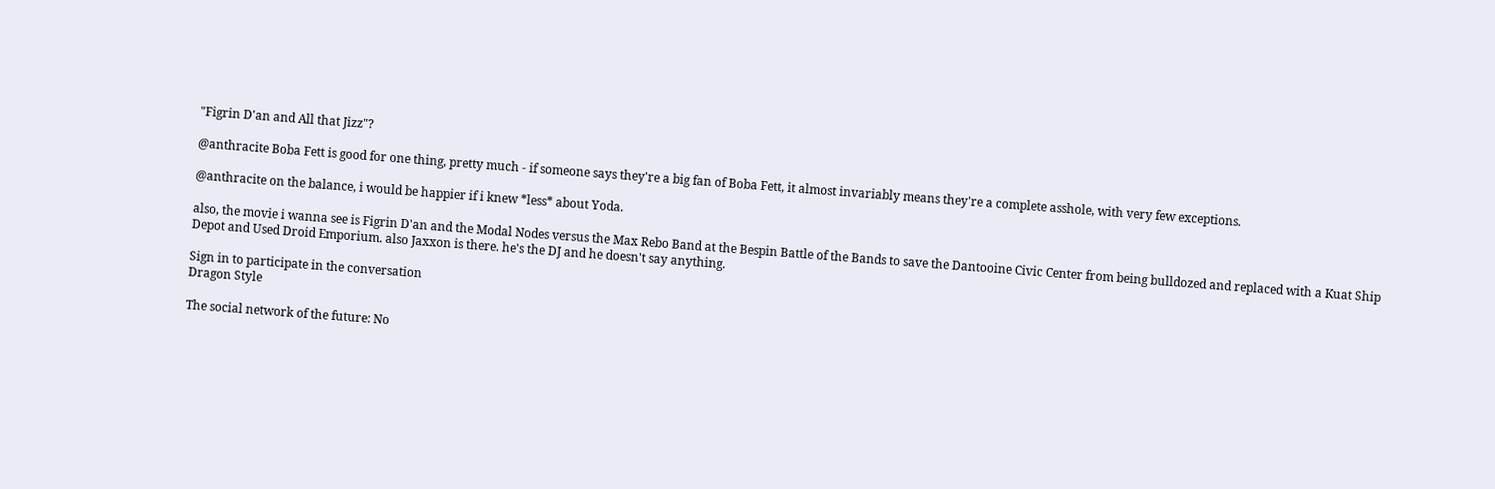"Figrin D'an and All that Jizz"?

@anthracite Boba Fett is good for one thing, pretty much - if someone says they're a big fan of Boba Fett, it almost invariably means they're a complete asshole, with very few exceptions.

@anthracite on the balance, i would be happier if i knew *less* about Yoda.

also, the movie i wanna see is Figrin D'an and the Modal Nodes versus the Max Rebo Band at the Bespin Battle of the Bands to save the Dantooine Civic Center from being bulldozed and replaced with a Kuat Ship Depot and Used Droid Emporium. also Jaxxon is there. he's the DJ and he doesn't say anything.

Sign in to participate in the conversation
Dragon Style

The social network of the future: No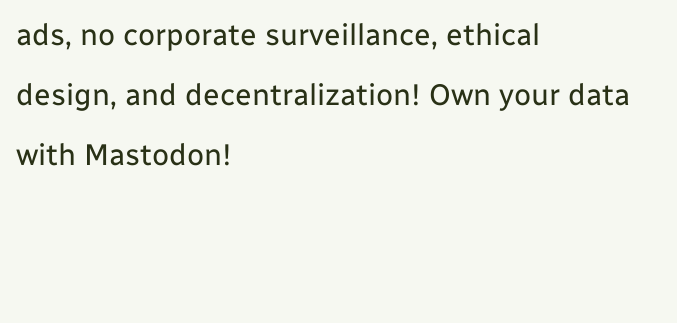ads, no corporate surveillance, ethical design, and decentralization! Own your data with Mastodon!